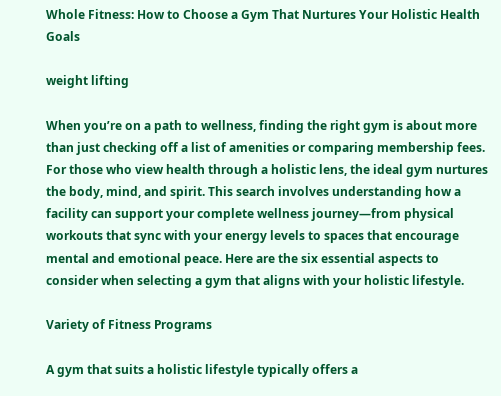Whole Fitness: How to Choose a Gym That Nurtures Your Holistic Health Goals

weight lifting

When you’re on a path to wellness, finding the right gym is about more than just checking off a list of amenities or comparing membership fees. For those who view health through a holistic lens, the ideal gym nurtures the body, mind, and spirit. This search involves understanding how a facility can support your complete wellness journey—from physical workouts that sync with your energy levels to spaces that encourage mental and emotional peace. Here are the six essential aspects to consider when selecting a gym that aligns with your holistic lifestyle.

Variety of Fitness Programs

A gym that suits a holistic lifestyle typically offers a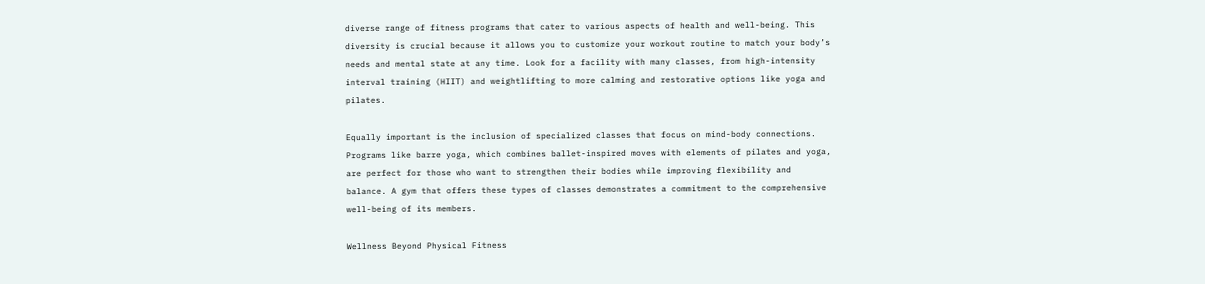diverse range of fitness programs that cater to various aspects of health and well-being. This diversity is crucial because it allows you to customize your workout routine to match your body’s needs and mental state at any time. Look for a facility with many classes, from high-intensity interval training (HIIT) and weightlifting to more calming and restorative options like yoga and pilates.

Equally important is the inclusion of specialized classes that focus on mind-body connections. Programs like barre yoga, which combines ballet-inspired moves with elements of pilates and yoga, are perfect for those who want to strengthen their bodies while improving flexibility and balance. A gym that offers these types of classes demonstrates a commitment to the comprehensive well-being of its members.

Wellness Beyond Physical Fitness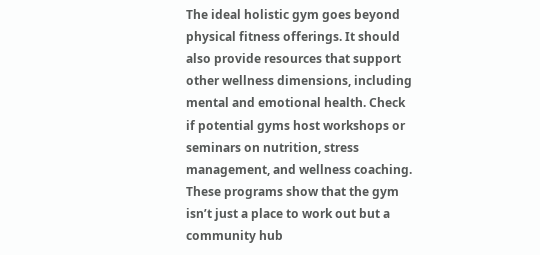The ideal holistic gym goes beyond physical fitness offerings. It should also provide resources that support other wellness dimensions, including mental and emotional health. Check if potential gyms host workshops or seminars on nutrition, stress management, and wellness coaching. These programs show that the gym isn’t just a place to work out but a community hub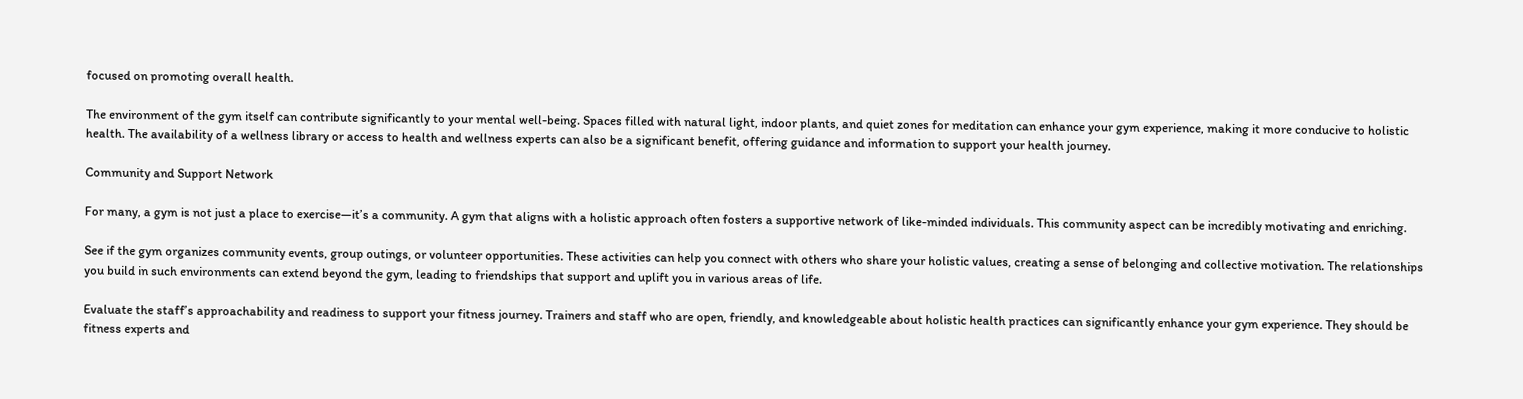focused on promoting overall health.

The environment of the gym itself can contribute significantly to your mental well-being. Spaces filled with natural light, indoor plants, and quiet zones for meditation can enhance your gym experience, making it more conducive to holistic health. The availability of a wellness library or access to health and wellness experts can also be a significant benefit, offering guidance and information to support your health journey.

Community and Support Network

For many, a gym is not just a place to exercise—it’s a community. A gym that aligns with a holistic approach often fosters a supportive network of like-minded individuals. This community aspect can be incredibly motivating and enriching.

See if the gym organizes community events, group outings, or volunteer opportunities. These activities can help you connect with others who share your holistic values, creating a sense of belonging and collective motivation. The relationships you build in such environments can extend beyond the gym, leading to friendships that support and uplift you in various areas of life.

Evaluate the staff’s approachability and readiness to support your fitness journey. Trainers and staff who are open, friendly, and knowledgeable about holistic health practices can significantly enhance your gym experience. They should be fitness experts and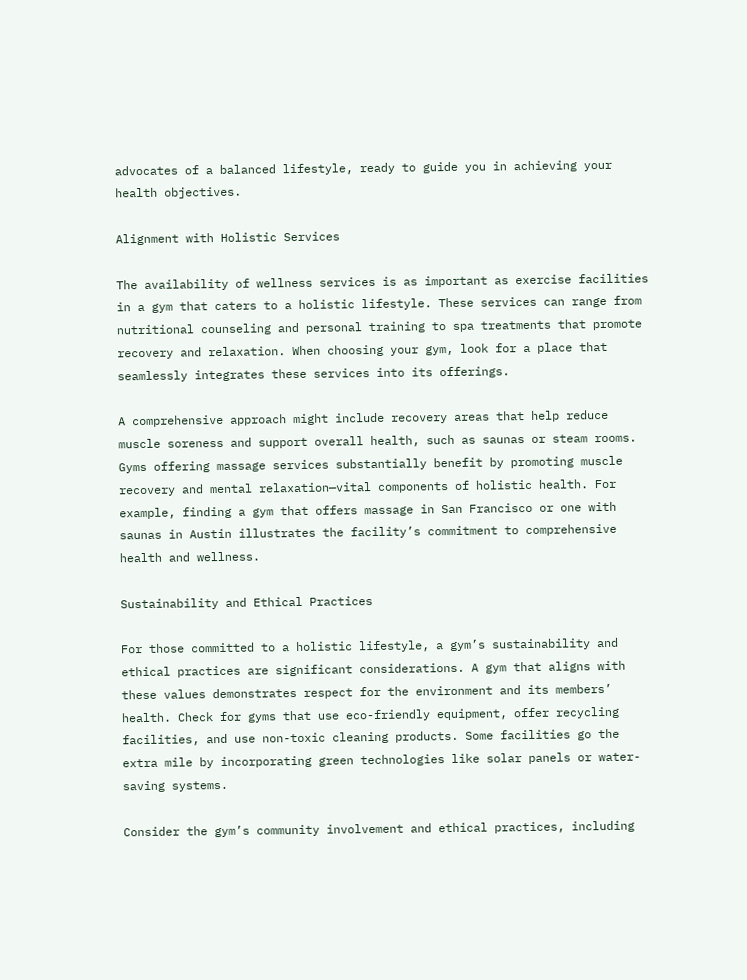advocates of a balanced lifestyle, ready to guide you in achieving your health objectives.

Alignment with Holistic Services

The availability of wellness services is as important as exercise facilities in a gym that caters to a holistic lifestyle. These services can range from nutritional counseling and personal training to spa treatments that promote recovery and relaxation. When choosing your gym, look for a place that seamlessly integrates these services into its offerings.

A comprehensive approach might include recovery areas that help reduce muscle soreness and support overall health, such as saunas or steam rooms. Gyms offering massage services substantially benefit by promoting muscle recovery and mental relaxation—vital components of holistic health. For example, finding a gym that offers massage in San Francisco or one with saunas in Austin illustrates the facility’s commitment to comprehensive health and wellness.

Sustainability and Ethical Practices

For those committed to a holistic lifestyle, a gym’s sustainability and ethical practices are significant considerations. A gym that aligns with these values demonstrates respect for the environment and its members’ health. Check for gyms that use eco-friendly equipment, offer recycling facilities, and use non-toxic cleaning products. Some facilities go the extra mile by incorporating green technologies like solar panels or water-saving systems.

Consider the gym’s community involvement and ethical practices, including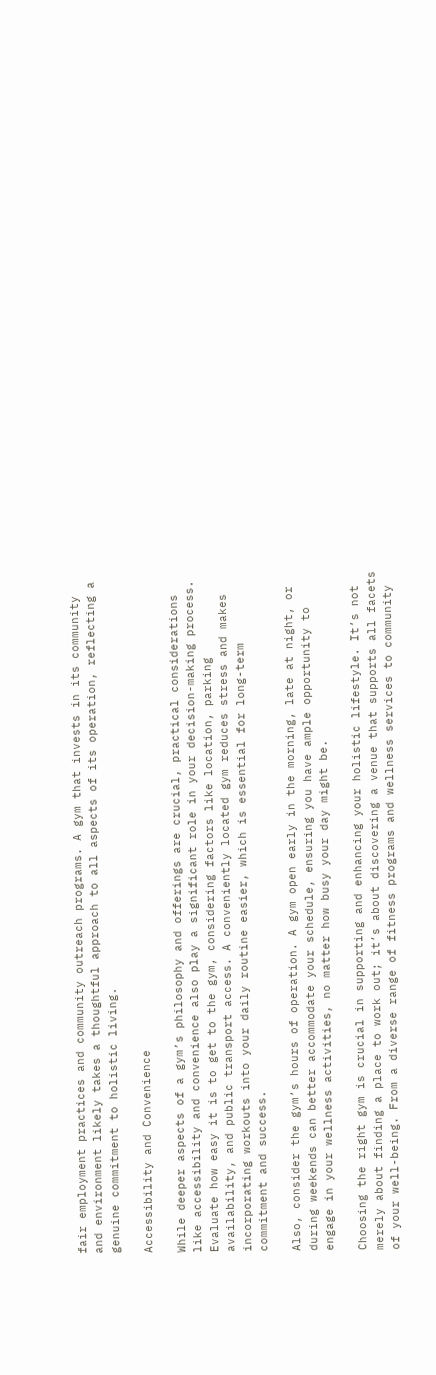fair employment practices and community outreach programs. A gym that invests in its community and environment likely takes a thoughtful approach to all aspects of its operation, reflecting a genuine commitment to holistic living.

Accessibility and Convenience

While deeper aspects of a gym’s philosophy and offerings are crucial, practical considerations like accessibility and convenience also play a significant role in your decision-making process. Evaluate how easy it is to get to the gym, considering factors like location, parking availability, and public transport access. A conveniently located gym reduces stress and makes incorporating workouts into your daily routine easier, which is essential for long-term commitment and success.

Also, consider the gym’s hours of operation. A gym open early in the morning, late at night, or during weekends can better accommodate your schedule, ensuring you have ample opportunity to engage in your wellness activities, no matter how busy your day might be.

Choosing the right gym is crucial in supporting and enhancing your holistic lifestyle. It’s not merely about finding a place to work out; it’s about discovering a venue that supports all facets of your well-being. From a diverse range of fitness programs and wellness services to community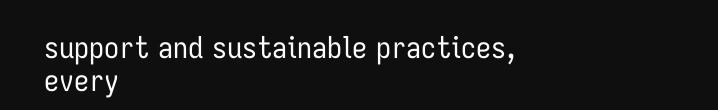support and sustainable practices, every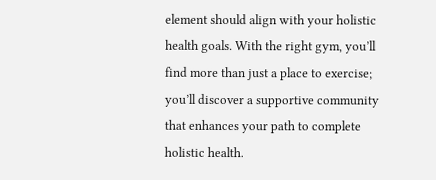element should align with your holistic health goals. With the right gym, you’ll find more than just a place to exercise; you’ll discover a supportive community that enhances your path to complete holistic health.